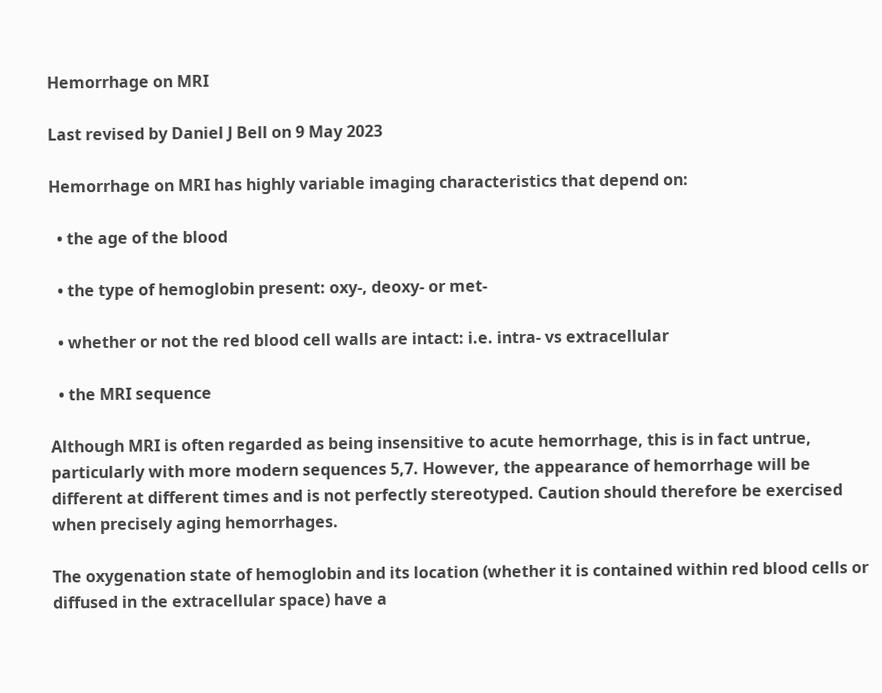Hemorrhage on MRI

Last revised by Daniel J Bell on 9 May 2023

Hemorrhage on MRI has highly variable imaging characteristics that depend on:

  • the age of the blood

  • the type of hemoglobin present: oxy-, deoxy- or met-

  • whether or not the red blood cell walls are intact: i.e. intra- vs extracellular

  • the MRI sequence

Although MRI is often regarded as being insensitive to acute hemorrhage, this is in fact untrue, particularly with more modern sequences 5,7. However, the appearance of hemorrhage will be different at different times and is not perfectly stereotyped. Caution should therefore be exercised when precisely aging hemorrhages.

The oxygenation state of hemoglobin and its location (whether it is contained within red blood cells or diffused in the extracellular space) have a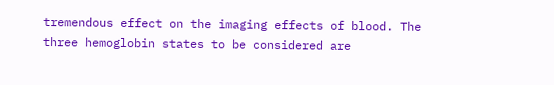tremendous effect on the imaging effects of blood. The three hemoglobin states to be considered are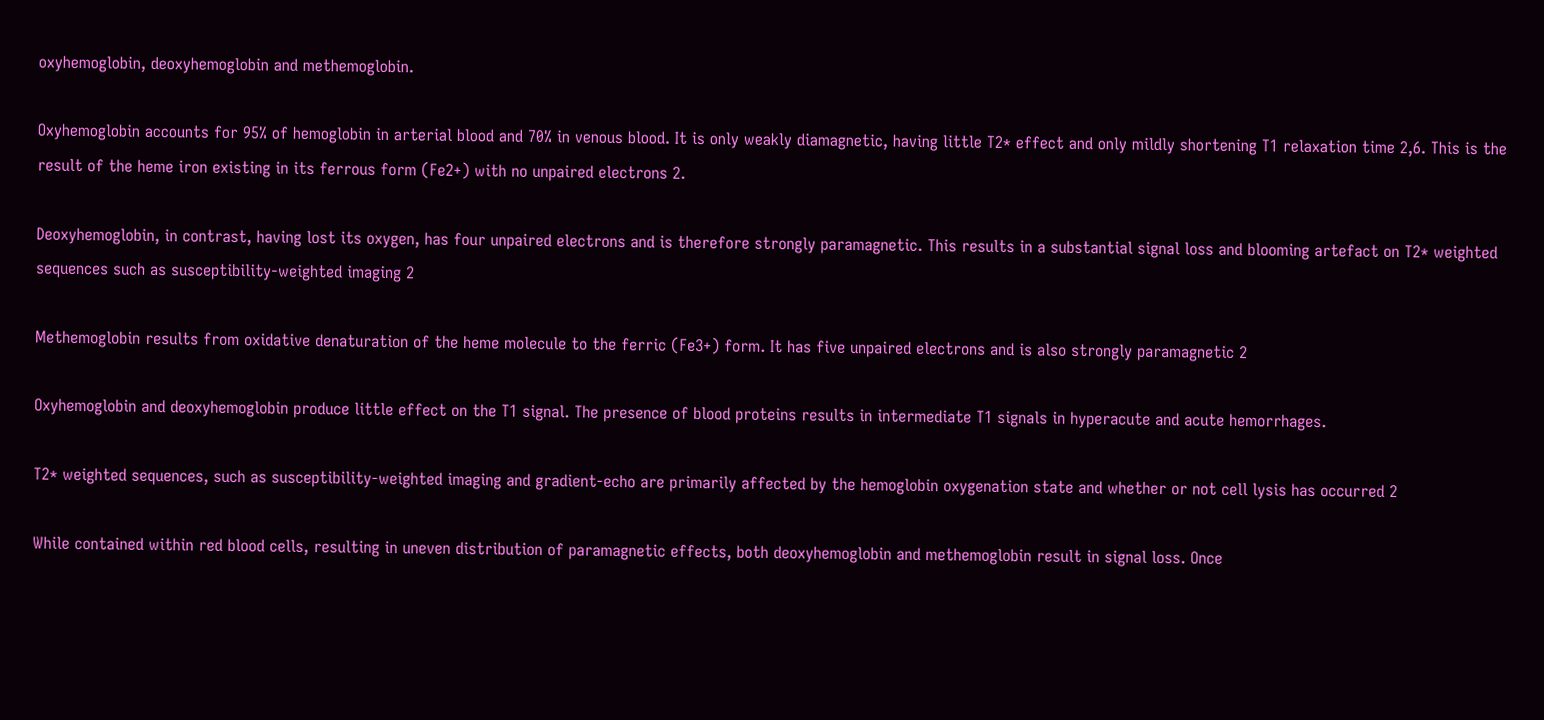oxyhemoglobin, deoxyhemoglobin and methemoglobin.

Oxyhemoglobin accounts for 95% of hemoglobin in arterial blood and 70% in venous blood. It is only weakly diamagnetic, having little T2* effect and only mildly shortening T1 relaxation time 2,6. This is the result of the heme iron existing in its ferrous form (Fe2+) with no unpaired electrons 2.

Deoxyhemoglobin, in contrast, having lost its oxygen, has four unpaired electrons and is therefore strongly paramagnetic. This results in a substantial signal loss and blooming artefact on T2* weighted sequences such as susceptibility-weighted imaging 2

Methemoglobin results from oxidative denaturation of the heme molecule to the ferric (Fe3+) form. It has five unpaired electrons and is also strongly paramagnetic 2

Oxyhemoglobin and deoxyhemoglobin produce little effect on the T1 signal. The presence of blood proteins results in intermediate T1 signals in hyperacute and acute hemorrhages.

T2* weighted sequences, such as susceptibility-weighted imaging and gradient-echo are primarily affected by the hemoglobin oxygenation state and whether or not cell lysis has occurred 2

While contained within red blood cells, resulting in uneven distribution of paramagnetic effects, both deoxyhemoglobin and methemoglobin result in signal loss. Once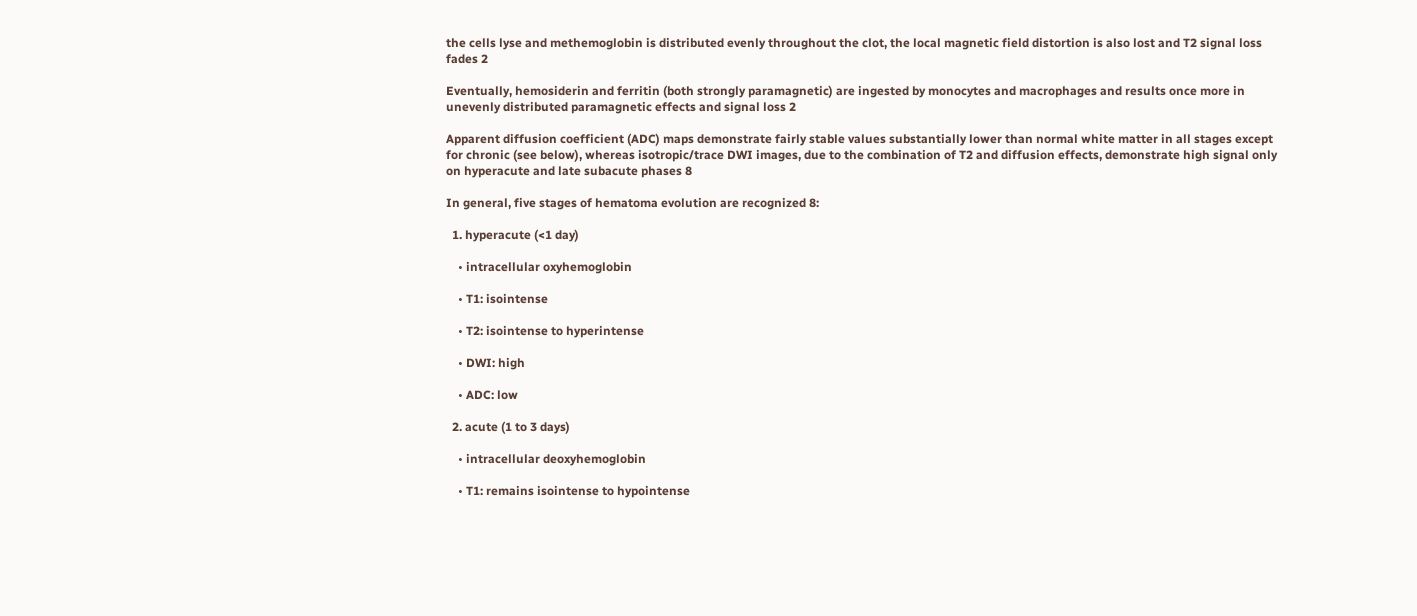the cells lyse and methemoglobin is distributed evenly throughout the clot, the local magnetic field distortion is also lost and T2 signal loss fades 2

Eventually, hemosiderin and ferritin (both strongly paramagnetic) are ingested by monocytes and macrophages and results once more in unevenly distributed paramagnetic effects and signal loss 2

Apparent diffusion coefficient (ADC) maps demonstrate fairly stable values substantially lower than normal white matter in all stages except for chronic (see below), whereas isotropic/trace DWI images, due to the combination of T2 and diffusion effects, demonstrate high signal only on hyperacute and late subacute phases 8

In general, five stages of hematoma evolution are recognized 8:

  1. hyperacute (<1 day)

    • intracellular oxyhemoglobin

    • T1: isointense

    • T2: isointense to hyperintense

    • DWI: high

    • ADC: low

  2. acute (1 to 3 days)

    • intracellular deoxyhemoglobin

    • T1: remains isointense to hypointense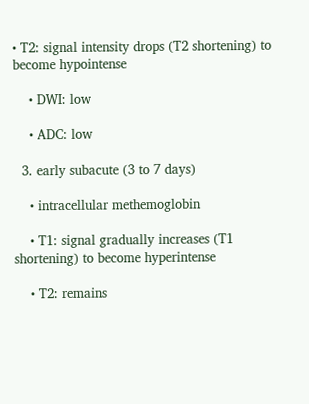• T2: signal intensity drops (T2 shortening) to become hypointense

    • DWI: low

    • ADC: low

  3. early subacute (3 to 7 days)

    • intracellular methemoglobin

    • T1: signal gradually increases (T1 shortening) to become hyperintense

    • T2: remains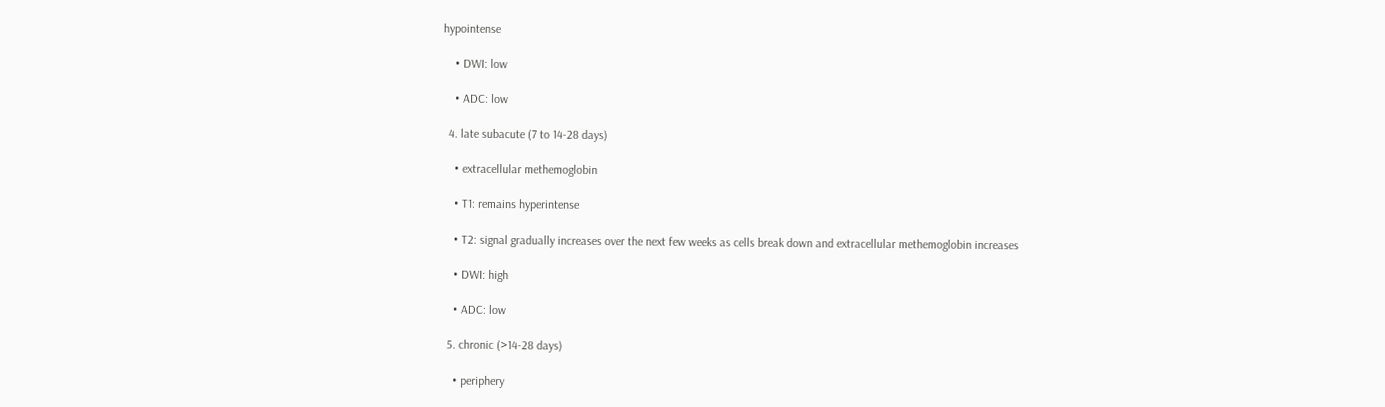hypointense

    • DWI: low

    • ADC: low

  4. late subacute (7 to 14-28 days)

    • extracellular methemoglobin

    • T1: remains hyperintense

    • T2: signal gradually increases over the next few weeks as cells break down and extracellular methemoglobin increases

    • DWI: high

    • ADC: low

  5. chronic (>14-28 days)

    • periphery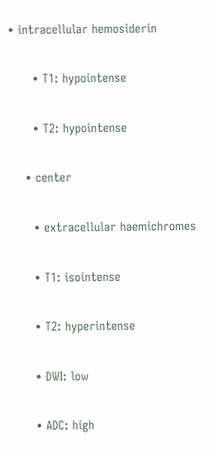• intracellular hemosiderin

      • T1: hypointense

      • T2: hypointense

    • center

      • extracellular haemichromes

      • T1: isointense

      • T2: hyperintense

      • DWI: low

      • ADC: high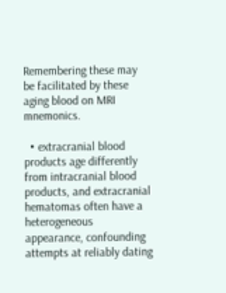Remembering these may be facilitated by these aging blood on MRI mnemonics.

  • extracranial blood products age differently from intracranial blood products, and extracranial hematomas often have a heterogeneous appearance, confounding attempts at reliably dating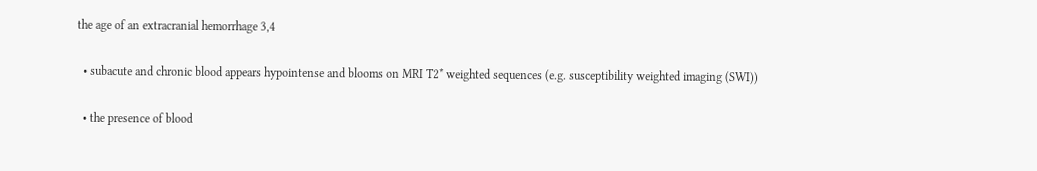the age of an extracranial hemorrhage 3,4

  • subacute and chronic blood appears hypointense and blooms on MRI T2* weighted sequences (e.g. susceptibility weighted imaging (SWI))

  • the presence of blood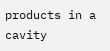products in a cavity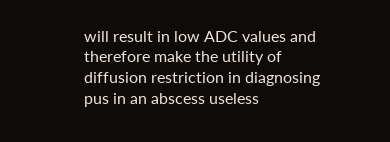will result in low ADC values and therefore make the utility of diffusion restriction in diagnosing pus in an abscess useless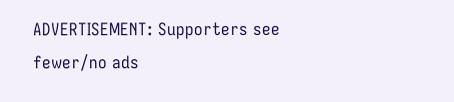ADVERTISEMENT: Supporters see fewer/no ads